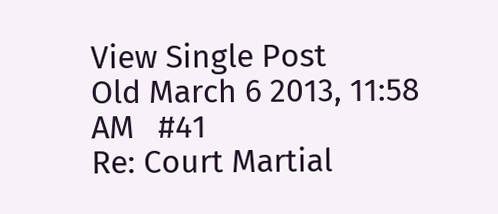View Single Post
Old March 6 2013, 11:58 AM   #41
Re: Court Martial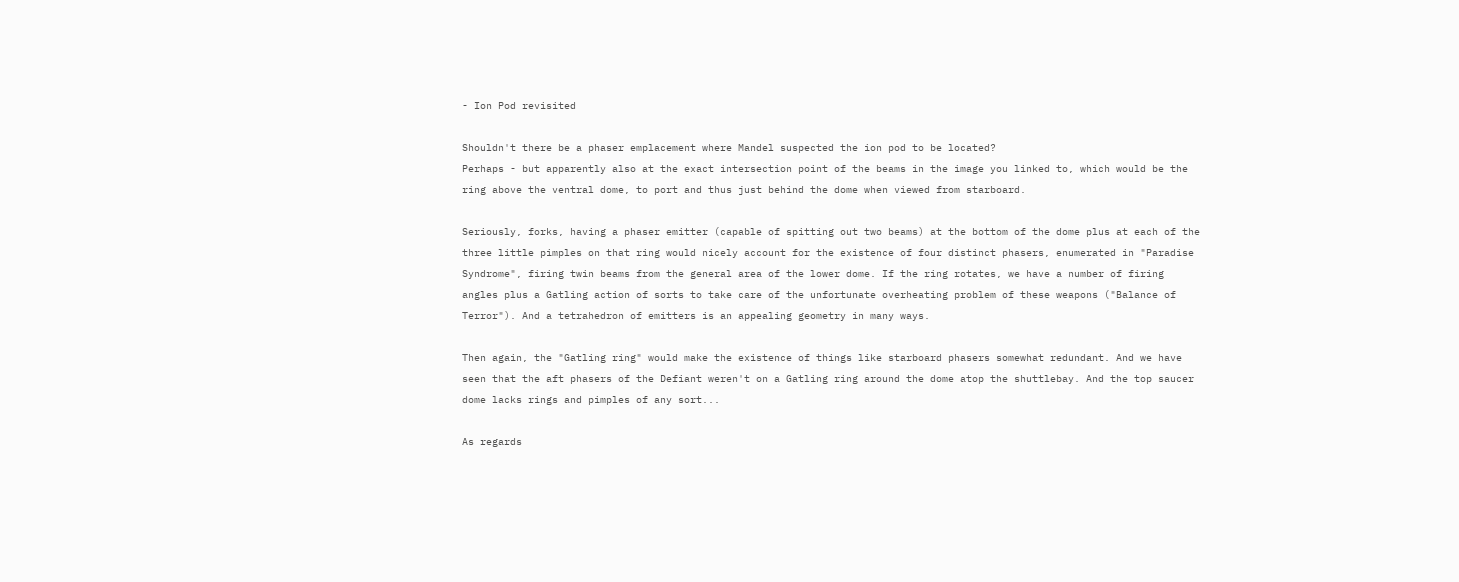- Ion Pod revisited

Shouldn't there be a phaser emplacement where Mandel suspected the ion pod to be located?
Perhaps - but apparently also at the exact intersection point of the beams in the image you linked to, which would be the ring above the ventral dome, to port and thus just behind the dome when viewed from starboard.

Seriously, forks, having a phaser emitter (capable of spitting out two beams) at the bottom of the dome plus at each of the three little pimples on that ring would nicely account for the existence of four distinct phasers, enumerated in "Paradise Syndrome", firing twin beams from the general area of the lower dome. If the ring rotates, we have a number of firing angles plus a Gatling action of sorts to take care of the unfortunate overheating problem of these weapons ("Balance of Terror"). And a tetrahedron of emitters is an appealing geometry in many ways.

Then again, the "Gatling ring" would make the existence of things like starboard phasers somewhat redundant. And we have seen that the aft phasers of the Defiant weren't on a Gatling ring around the dome atop the shuttlebay. And the top saucer dome lacks rings and pimples of any sort...

As regards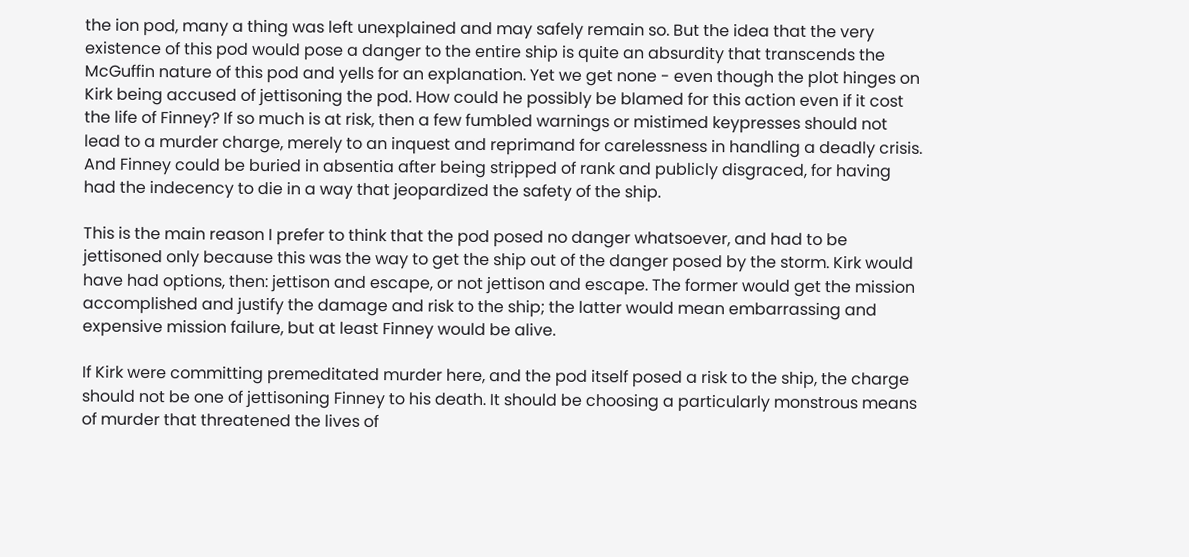the ion pod, many a thing was left unexplained and may safely remain so. But the idea that the very existence of this pod would pose a danger to the entire ship is quite an absurdity that transcends the McGuffin nature of this pod and yells for an explanation. Yet we get none - even though the plot hinges on Kirk being accused of jettisoning the pod. How could he possibly be blamed for this action even if it cost the life of Finney? If so much is at risk, then a few fumbled warnings or mistimed keypresses should not lead to a murder charge, merely to an inquest and reprimand for carelessness in handling a deadly crisis. And Finney could be buried in absentia after being stripped of rank and publicly disgraced, for having had the indecency to die in a way that jeopardized the safety of the ship.

This is the main reason I prefer to think that the pod posed no danger whatsoever, and had to be jettisoned only because this was the way to get the ship out of the danger posed by the storm. Kirk would have had options, then: jettison and escape, or not jettison and escape. The former would get the mission accomplished and justify the damage and risk to the ship; the latter would mean embarrassing and expensive mission failure, but at least Finney would be alive.

If Kirk were committing premeditated murder here, and the pod itself posed a risk to the ship, the charge should not be one of jettisoning Finney to his death. It should be choosing a particularly monstrous means of murder that threatened the lives of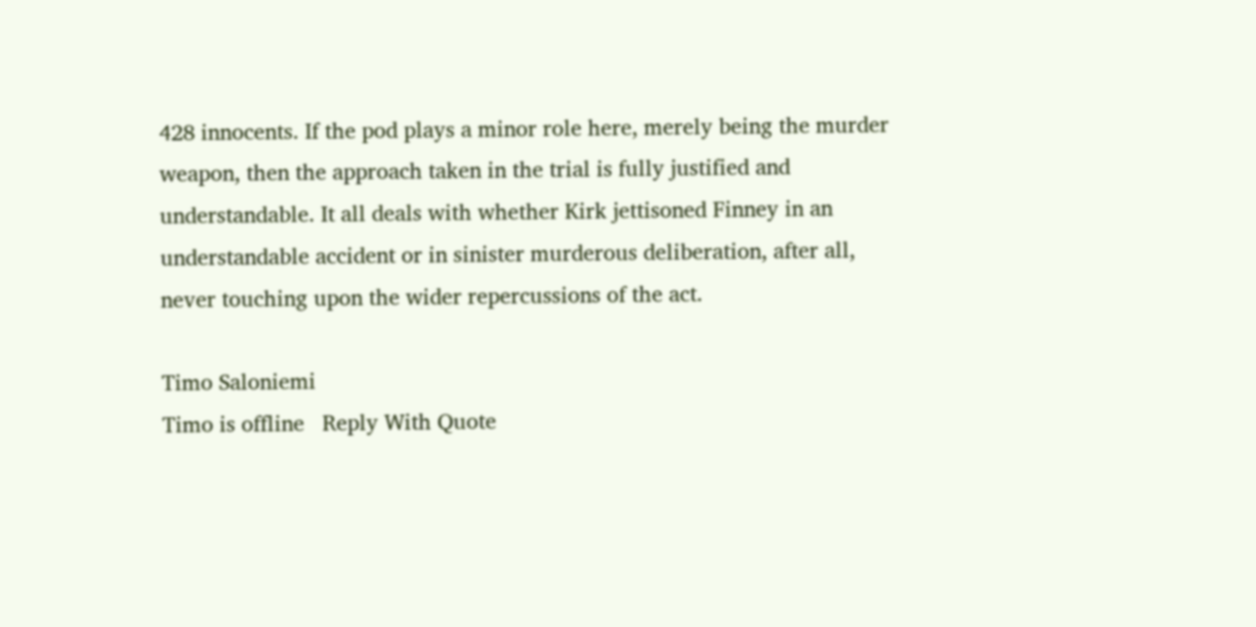428 innocents. If the pod plays a minor role here, merely being the murder weapon, then the approach taken in the trial is fully justified and understandable. It all deals with whether Kirk jettisoned Finney in an understandable accident or in sinister murderous deliberation, after all, never touching upon the wider repercussions of the act.

Timo Saloniemi
Timo is offline   Reply With Quote